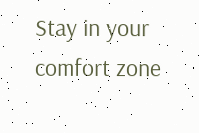Stay in your comfort zone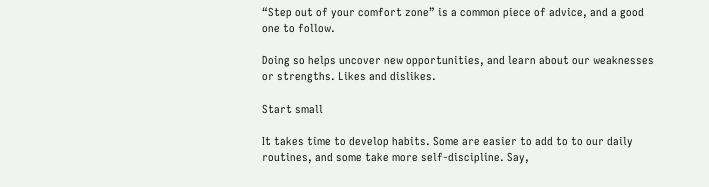“Step out of your comfort zone” is a common piece of advice, and a good one to follow.

Doing so helps uncover new opportunities, and learn about our weaknesses or strengths. Likes and dislikes.

Start small

It takes time to develop habits. Some are easier to add to to our daily routines, and some take more self-discipline. Say,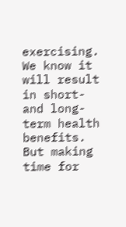exercising. We know it will result in short- and long-term health benefits. But making time for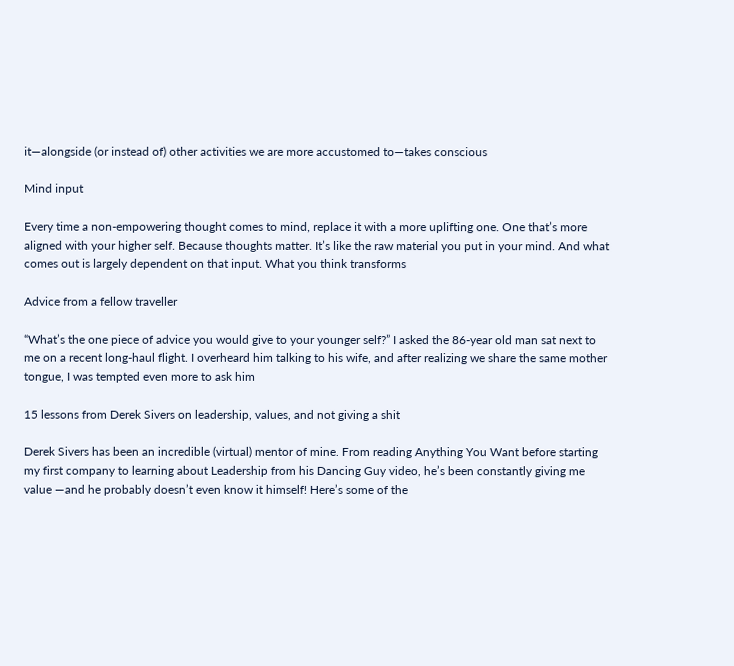it—alongside (or instead of) other activities we are more accustomed to—takes conscious

Mind input

Every time a non-empowering thought comes to mind, replace it with a more uplifting one. One that’s more aligned with your higher self. Because thoughts matter. It’s like the raw material you put in your mind. And what comes out is largely dependent on that input. What you think transforms

Advice from a fellow traveller

“What’s the one piece of advice you would give to your younger self?” I asked the 86-year old man sat next to me on a recent long-haul flight. I overheard him talking to his wife, and after realizing we share the same mother tongue, I was tempted even more to ask him

15 lessons from Derek Sivers on leadership, values, and not giving a shit

Derek Sivers has been an incredible (virtual) mentor of mine. From reading Anything You Want before starting my first company to learning about Leadership from his Dancing Guy video, he’s been constantly giving me value —and he probably doesn’t even know it himself! Here’s some of the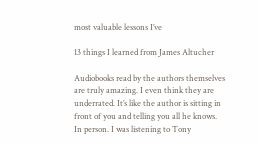most valuable lessons I’ve

13 things I learned from James Altucher

Audiobooks read by the authors themselves are truly amazing. I even think they are underrated. It’s like the author is sitting in front of you and telling you all he knows. In person. I was listening to Tony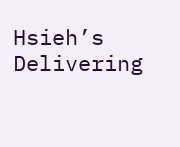Hsieh’s Delivering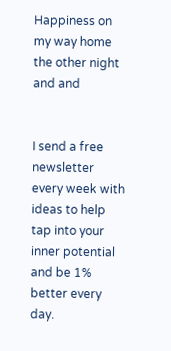Happiness on my way home the other night and and


I send a free newsletter every week with ideas to help tap into your inner potential and be 1% better every day.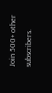Join 500+ other subscribers.